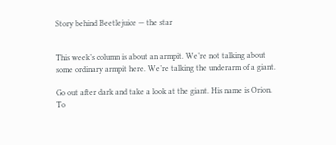Story behind Beetlejuice — the star


This week’s column is about an armpit. We’re not talking about some ordinary armpit here. We’re talking the underarm of a giant.

Go out after dark and take a look at the giant. His name is Orion. To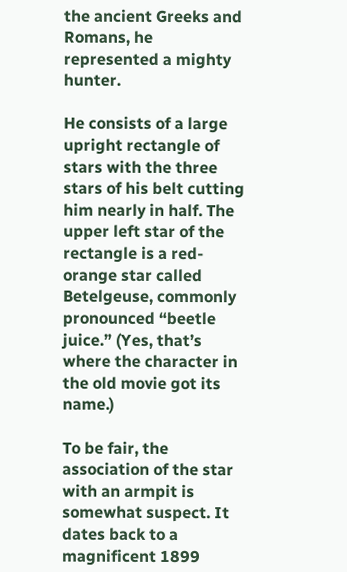the ancient Greeks and Romans, he represented a mighty hunter.

He consists of a large upright rectangle of stars with the three stars of his belt cutting him nearly in half. The upper left star of the rectangle is a red-orange star called Betelgeuse, commonly pronounced “beetle juice.” (Yes, that’s where the character in the old movie got its name.)

To be fair, the association of the star with an armpit is somewhat suspect. It dates back to a magnificent 1899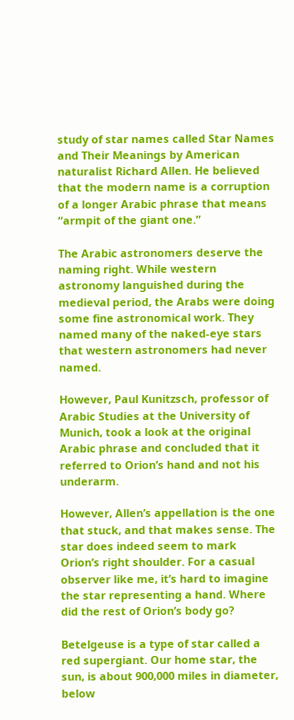study of star names called Star Names and Their Meanings by American naturalist Richard Allen. He believed that the modern name is a corruption of a longer Arabic phrase that means “armpit of the giant one.”

The Arabic astronomers deserve the naming right. While western astronomy languished during the medieval period, the Arabs were doing some fine astronomical work. They named many of the naked-eye stars that western astronomers had never named.

However, Paul Kunitzsch, professor of Arabic Studies at the University of Munich, took a look at the original Arabic phrase and concluded that it referred to Orion’s hand and not his underarm.

However, Allen’s appellation is the one that stuck, and that makes sense. The star does indeed seem to mark Orion’s right shoulder. For a casual observer like me, it’s hard to imagine the star representing a hand. Where did the rest of Orion’s body go?

Betelgeuse is a type of star called a red supergiant. Our home star, the sun, is about 900,000 miles in diameter, below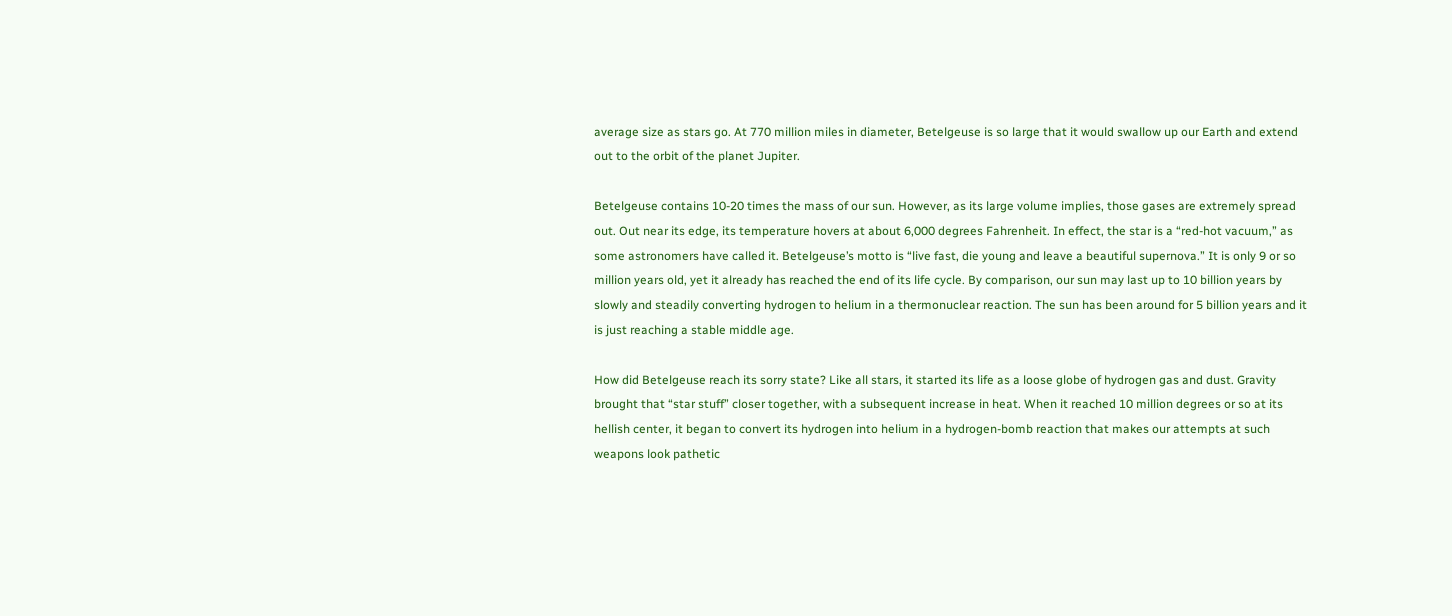average size as stars go. At 770 million miles in diameter, Betelgeuse is so large that it would swallow up our Earth and extend out to the orbit of the planet Jupiter.

Betelgeuse contains 10-20 times the mass of our sun. However, as its large volume implies, those gases are extremely spread out. Out near its edge, its temperature hovers at about 6,000 degrees Fahrenheit. In effect, the star is a “red-hot vacuum,” as some astronomers have called it. Betelgeuse’s motto is “live fast, die young and leave a beautiful supernova.” It is only 9 or so million years old, yet it already has reached the end of its life cycle. By comparison, our sun may last up to 10 billion years by slowly and steadily converting hydrogen to helium in a thermonuclear reaction. The sun has been around for 5 billion years and it is just reaching a stable middle age.

How did Betelgeuse reach its sorry state? Like all stars, it started its life as a loose globe of hydrogen gas and dust. Gravity brought that “star stuff” closer together, with a subsequent increase in heat. When it reached 10 million degrees or so at its hellish center, it began to convert its hydrogen into helium in a hydrogen-bomb reaction that makes our attempts at such weapons look pathetic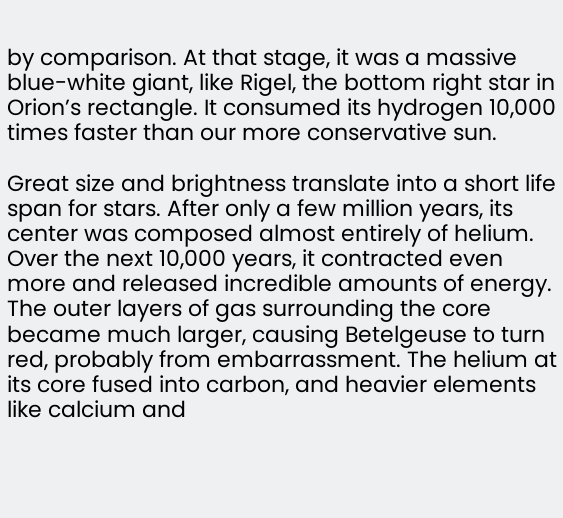by comparison. At that stage, it was a massive blue-white giant, like Rigel, the bottom right star in Orion’s rectangle. It consumed its hydrogen 10,000 times faster than our more conservative sun.

Great size and brightness translate into a short life span for stars. After only a few million years, its center was composed almost entirely of helium. Over the next 10,000 years, it contracted even more and released incredible amounts of energy. The outer layers of gas surrounding the core became much larger, causing Betelgeuse to turn red, probably from embarrassment. The helium at its core fused into carbon, and heavier elements like calcium and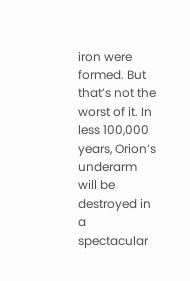iron were formed. But that’s not the worst of it. In less 100,000 years, Orion’s underarm will be destroyed in a spectacular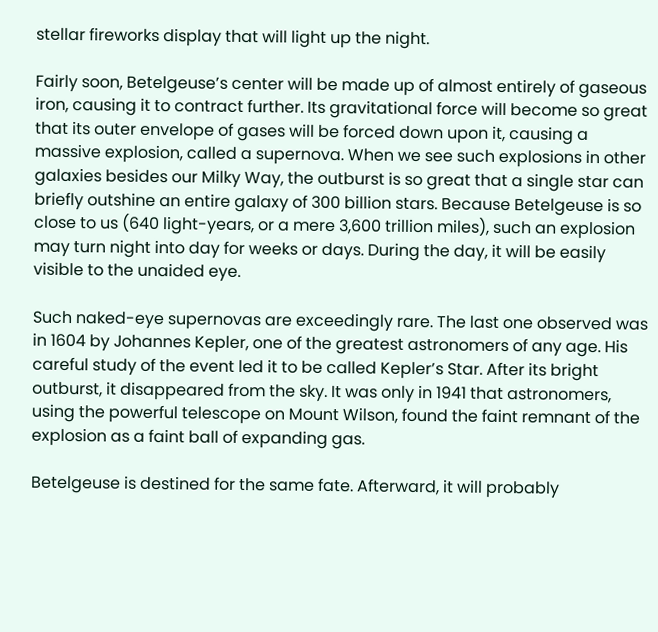stellar fireworks display that will light up the night.

Fairly soon, Betelgeuse’s center will be made up of almost entirely of gaseous iron, causing it to contract further. Its gravitational force will become so great that its outer envelope of gases will be forced down upon it, causing a massive explosion, called a supernova. When we see such explosions in other galaxies besides our Milky Way, the outburst is so great that a single star can briefly outshine an entire galaxy of 300 billion stars. Because Betelgeuse is so close to us (640 light-years, or a mere 3,600 trillion miles), such an explosion may turn night into day for weeks or days. During the day, it will be easily visible to the unaided eye.

Such naked-eye supernovas are exceedingly rare. The last one observed was in 1604 by Johannes Kepler, one of the greatest astronomers of any age. His careful study of the event led it to be called Kepler’s Star. After its bright outburst, it disappeared from the sky. It was only in 1941 that astronomers, using the powerful telescope on Mount Wilson, found the faint remnant of the explosion as a faint ball of expanding gas.

Betelgeuse is destined for the same fate. Afterward, it will probably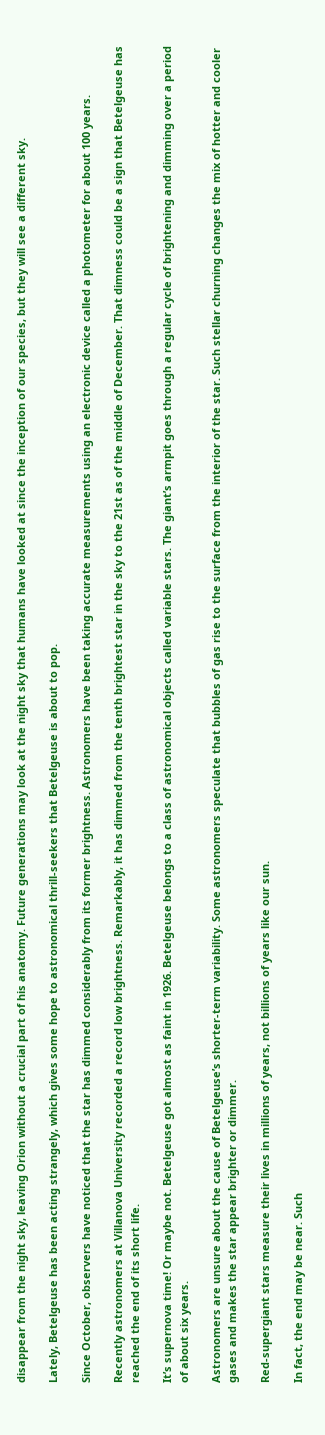disappear from the night sky, leaving Orion without a crucial part of his anatomy. Future generations may look at the night sky that humans have looked at since the inception of our species, but they will see a different sky.

Lately, Betelgeuse has been acting strangely, which gives some hope to astronomical thrill-seekers that Betelgeuse is about to pop.

Since October, observers have noticed that the star has dimmed considerably from its former brightness. Astronomers have been taking accurate measurements using an electronic device called a photometer for about 100 years.

Recently astronomers at Villanova University recorded a record low brightness. Remarkably, it has dimmed from the tenth brightest star in the sky to the 21st as of the middle of December. That dimness could be a sign that Betelgeuse has reached the end of its short life.

It’s supernova time! Or maybe not. Betelgeuse got almost as faint in 1926. Betelgeuse belongs to a class of astronomical objects called variable stars. The giant’s armpit goes through a regular cycle of brightening and dimming over a period of about six years.

Astronomers are unsure about the cause of Betelgeuse’s shorter-term variability. Some astronomers speculate that bubbles of gas rise to the surface from the interior of the star. Such stellar churning changes the mix of hotter and cooler gases and makes the star appear brighter or dimmer.

Red-supergiant stars measure their lives in millions of years, not billions of years like our sun.

In fact, the end may be near. Such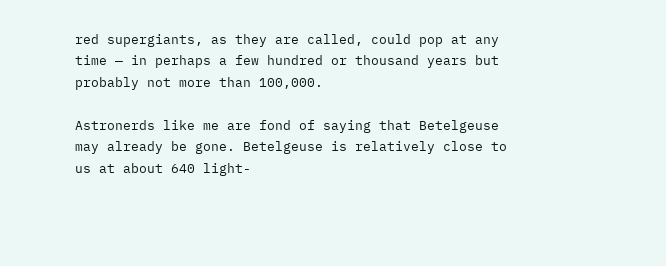red supergiants, as they are called, could pop at any time — in perhaps a few hundred or thousand years but probably not more than 100,000.

Astronerds like me are fond of saying that Betelgeuse may already be gone. Betelgeuse is relatively close to us at about 640 light-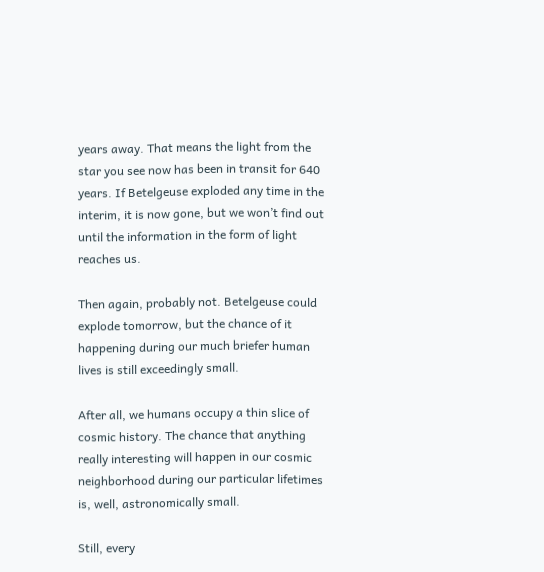years away. That means the light from the star you see now has been in transit for 640 years. If Betelgeuse exploded any time in the interim, it is now gone, but we won’t find out until the information in the form of light reaches us.

Then again, probably not. Betelgeuse could explode tomorrow, but the chance of it happening during our much briefer human lives is still exceedingly small.

After all, we humans occupy a thin slice of cosmic history. The chance that anything really interesting will happen in our cosmic neighborhood during our particular lifetimes is, well, astronomically small.

Still, every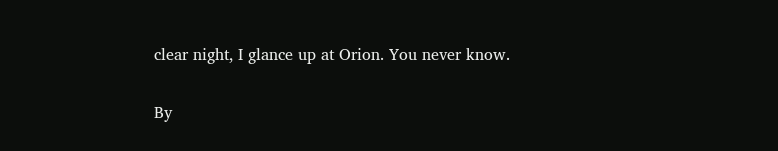clear night, I glance up at Orion. You never know.

By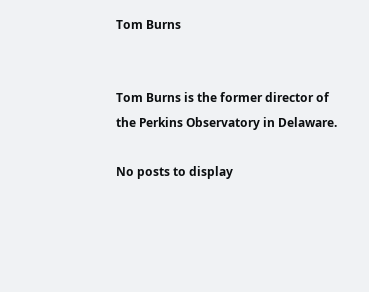Tom Burns


Tom Burns is the former director of the Perkins Observatory in Delaware.

No posts to display